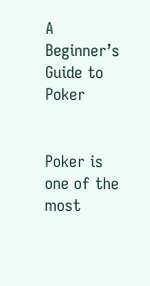A Beginner’s Guide to Poker


Poker is one of the most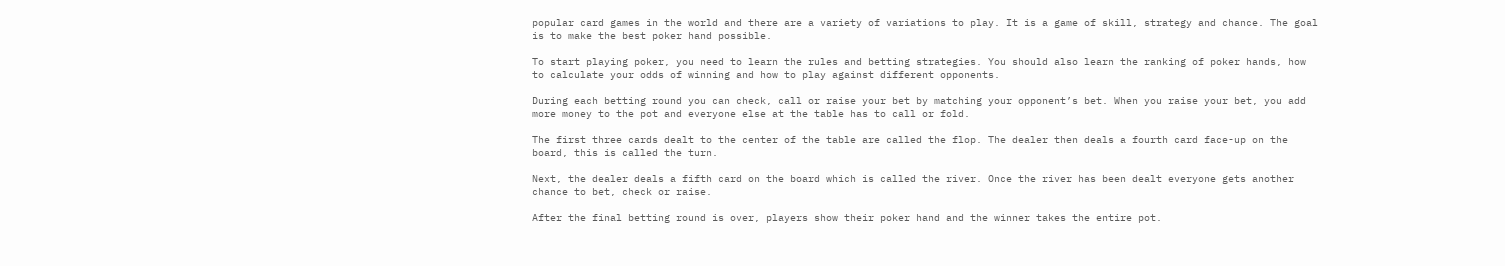popular card games in the world and there are a variety of variations to play. It is a game of skill, strategy and chance. The goal is to make the best poker hand possible.

To start playing poker, you need to learn the rules and betting strategies. You should also learn the ranking of poker hands, how to calculate your odds of winning and how to play against different opponents.

During each betting round you can check, call or raise your bet by matching your opponent’s bet. When you raise your bet, you add more money to the pot and everyone else at the table has to call or fold.

The first three cards dealt to the center of the table are called the flop. The dealer then deals a fourth card face-up on the board, this is called the turn.

Next, the dealer deals a fifth card on the board which is called the river. Once the river has been dealt everyone gets another chance to bet, check or raise.

After the final betting round is over, players show their poker hand and the winner takes the entire pot.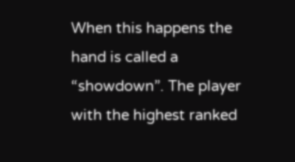When this happens the hand is called a “showdown”. The player with the highest ranked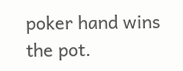poker hand wins the pot.